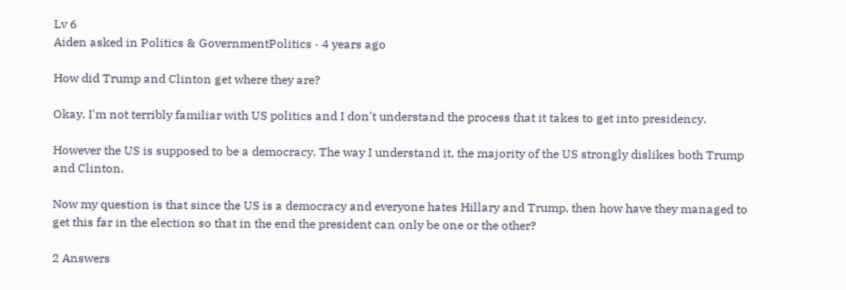Lv 6
Aiden asked in Politics & GovernmentPolitics · 4 years ago

How did Trump and Clinton get where they are?

Okay. I'm not terribly familiar with US politics and I don't understand the process that it takes to get into presidency.

However the US is supposed to be a democracy. The way I understand it, the majority of the US strongly dislikes both Trump and Clinton.

Now my question is that since the US is a democracy and everyone hates Hillary and Trump, then how have they managed to get this far in the election so that in the end the president can only be one or the other?

2 Answers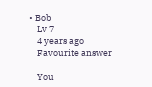• Bob
    Lv 7
    4 years ago
    Favourite answer

    You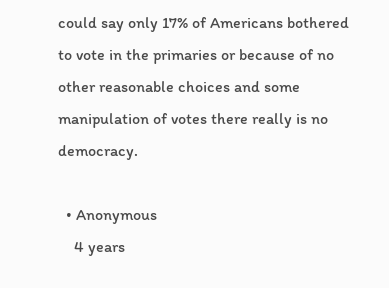could say only 17% of Americans bothered to vote in the primaries or because of no other reasonable choices and some manipulation of votes there really is no democracy.

  • Anonymous
    4 years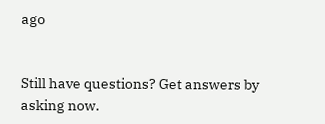ago


Still have questions? Get answers by asking now.